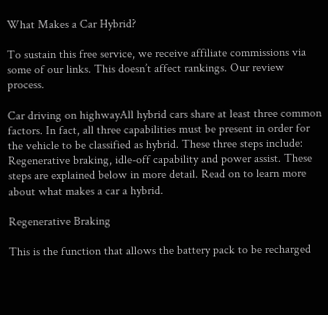What Makes a Car Hybrid?

To sustain this free service, we receive affiliate commissions via some of our links. This doesn’t affect rankings. Our review process.

Car driving on highwayAll hybrid cars share at least three common factors. In fact, all three capabilities must be present in order for the vehicle to be classified as hybrid. These three steps include: Regenerative braking, idle-off capability and power assist. These steps are explained below in more detail. Read on to learn more about what makes a car a hybrid.

Regenerative Braking

This is the function that allows the battery pack to be recharged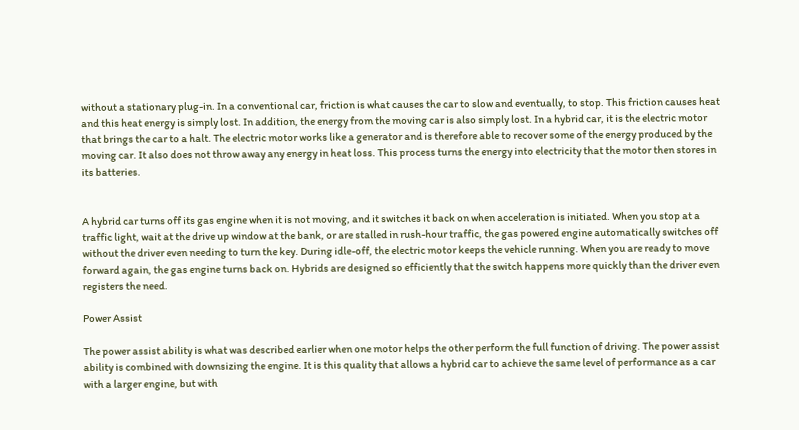without a stationary plug-in. In a conventional car, friction is what causes the car to slow and eventually, to stop. This friction causes heat and this heat energy is simply lost. In addition, the energy from the moving car is also simply lost. In a hybrid car, it is the electric motor that brings the car to a halt. The electric motor works like a generator and is therefore able to recover some of the energy produced by the moving car. It also does not throw away any energy in heat loss. This process turns the energy into electricity that the motor then stores in its batteries.


A hybrid car turns off its gas engine when it is not moving, and it switches it back on when acceleration is initiated. When you stop at a traffic light, wait at the drive up window at the bank, or are stalled in rush-hour traffic, the gas powered engine automatically switches off without the driver even needing to turn the key. During idle-off, the electric motor keeps the vehicle running. When you are ready to move forward again, the gas engine turns back on. Hybrids are designed so efficiently that the switch happens more quickly than the driver even registers the need.

Power Assist

The power assist ability is what was described earlier when one motor helps the other perform the full function of driving. The power assist ability is combined with downsizing the engine. It is this quality that allows a hybrid car to achieve the same level of performance as a car with a larger engine, but with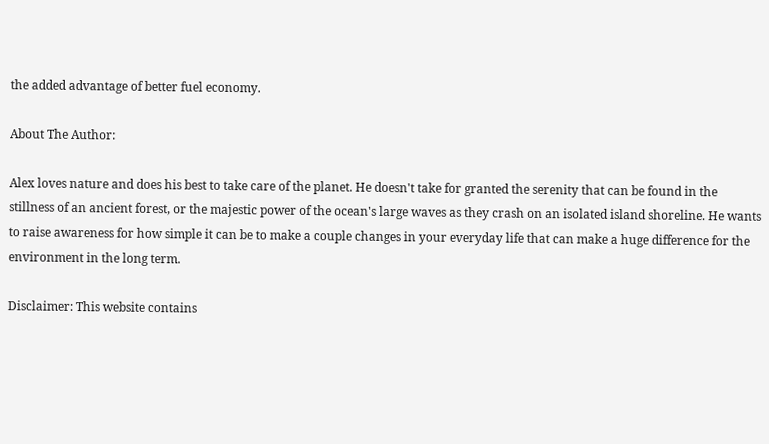the added advantage of better fuel economy.

About The Author:

Alex loves nature and does his best to take care of the planet. He doesn't take for granted the serenity that can be found in the stillness of an ancient forest, or the majestic power of the ocean's large waves as they crash on an isolated island shoreline. He wants to raise awareness for how simple it can be to make a couple changes in your everyday life that can make a huge difference for the environment in the long term.

Disclaimer: This website contains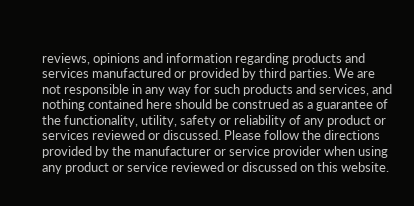reviews, opinions and information regarding products and services manufactured or provided by third parties. We are not responsible in any way for such products and services, and nothing contained here should be construed as a guarantee of the functionality, utility, safety or reliability of any product or services reviewed or discussed. Please follow the directions provided by the manufacturer or service provider when using any product or service reviewed or discussed on this website.